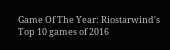Game Of The Year: Riostarwind's Top 10 games of 2016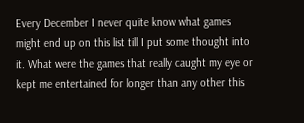Every December I never quite know what games might end up on this list till I put some thought into it. What were the games that really caught my eye or kept me entertained for longer than any other this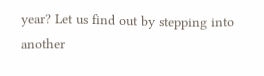year? Let us find out by stepping into another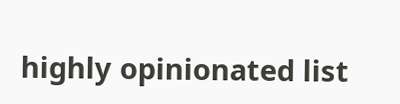highly opinionated list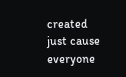created just cause everyone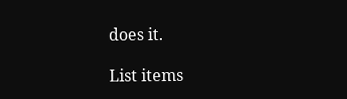does it.

List items